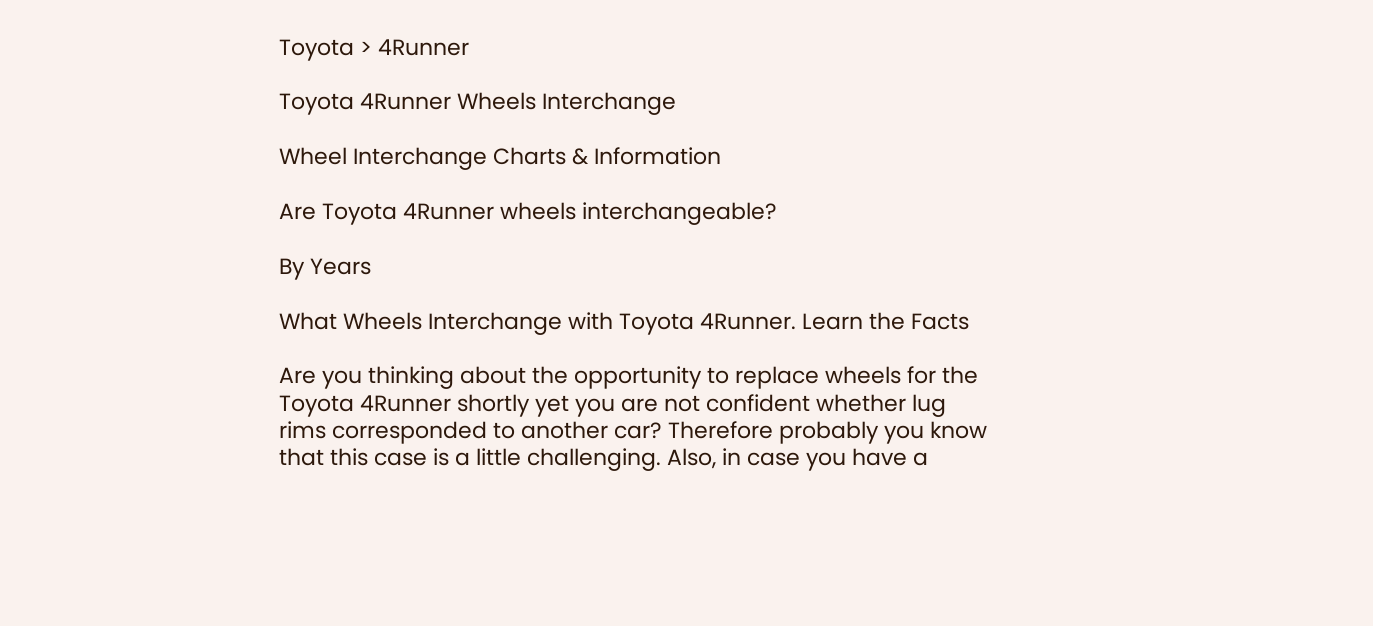Toyota > 4Runner

Toyota 4Runner Wheels Interchange

Wheel Interchange Charts & Information

Are Toyota 4Runner wheels interchangeable?

By Years

What Wheels Interchange with Toyota 4Runner. Learn the Facts

Are you thinking about the opportunity to replace wheels for the Toyota 4Runner shortly yet you are not confident whether lug rims corresponded to another car? Therefore probably you know that this case is a little challenging. Also, in case you have a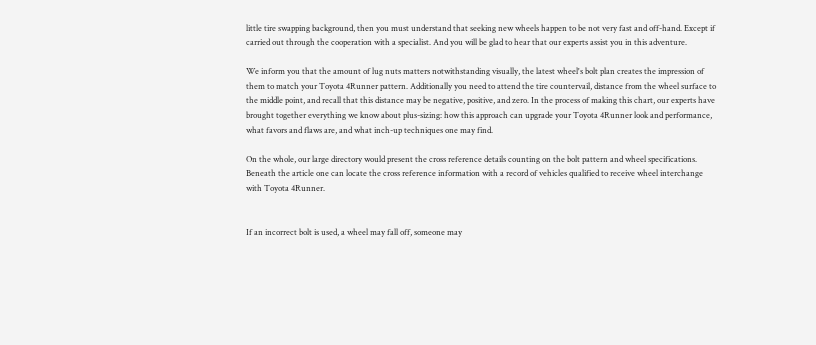little tire swapping background, then you must understand that seeking new wheels happen to be not very fast and off-hand. Except if carried out through the cooperation with a specialist. And you will be glad to hear that our experts assist you in this adventure.

We inform you that the amount of lug nuts matters notwithstanding visually, the latest wheel's bolt plan creates the impression of them to match your Toyota 4Runner pattern. Additionally you need to attend the tire countervail, distance from the wheel surface to the middle point, and recall that this distance may be negative, positive, and zero. In the process of making this chart, our experts have brought together everything we know about plus-sizing: how this approach can upgrade your Toyota 4Runner look and performance, what favors and flaws are, and what inch-up techniques one may find.

On the whole, our large directory would present the cross reference details counting on the bolt pattern and wheel specifications. Beneath the article one can locate the cross reference information with a record of vehicles qualified to receive wheel interchange with Toyota 4Runner.


If an incorrect bolt is used, a wheel may fall off, someone may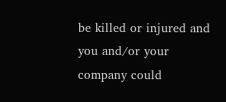be killed or injured and you and/or your company could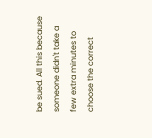be sued. All this because someone didn't take a few extra minutes to choose the correct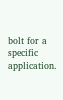bolt for a specific application.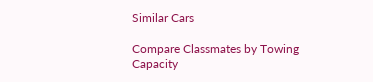Similar Cars

Compare Classmates by Towing Capacity